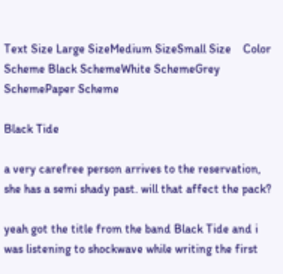Text Size Large SizeMedium SizeSmall Size    Color Scheme Black SchemeWhite SchemeGrey SchemePaper Scheme

Black Tide

a very carefree person arrives to the reservation, she has a semi shady past. will that affect the pack?

yeah got the title from the band Black Tide and i was listening to shockwave while writing the first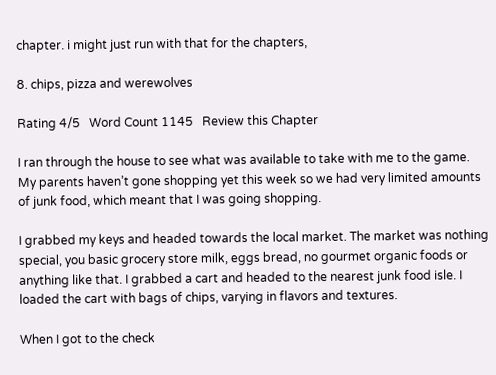chapter. i might just run with that for the chapters,

8. chips, pizza and werewolves

Rating 4/5   Word Count 1145   Review this Chapter

I ran through the house to see what was available to take with me to the game. My parents haven’t gone shopping yet this week so we had very limited amounts of junk food, which meant that I was going shopping.

I grabbed my keys and headed towards the local market. The market was nothing special, you basic grocery store milk, eggs bread, no gourmet organic foods or anything like that. I grabbed a cart and headed to the nearest junk food isle. I loaded the cart with bags of chips, varying in flavors and textures.

When I got to the check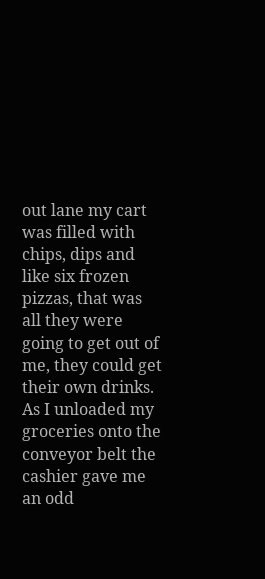out lane my cart was filled with chips, dips and like six frozen pizzas, that was all they were going to get out of me, they could get their own drinks. As I unloaded my groceries onto the conveyor belt the cashier gave me an odd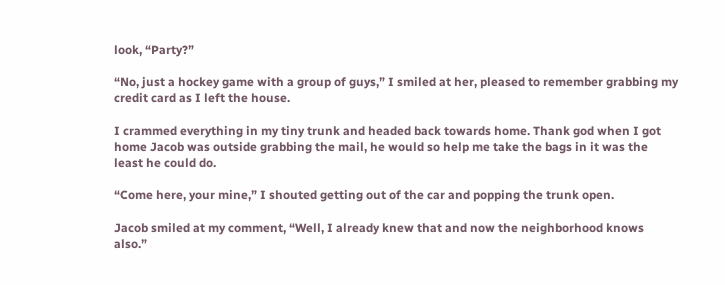look, “Party?”

“No, just a hockey game with a group of guys,” I smiled at her, pleased to remember grabbing my credit card as I left the house.

I crammed everything in my tiny trunk and headed back towards home. Thank god when I got home Jacob was outside grabbing the mail, he would so help me take the bags in it was the least he could do.

“Come here, your mine,” I shouted getting out of the car and popping the trunk open.

Jacob smiled at my comment, “Well, I already knew that and now the neighborhood knows also.”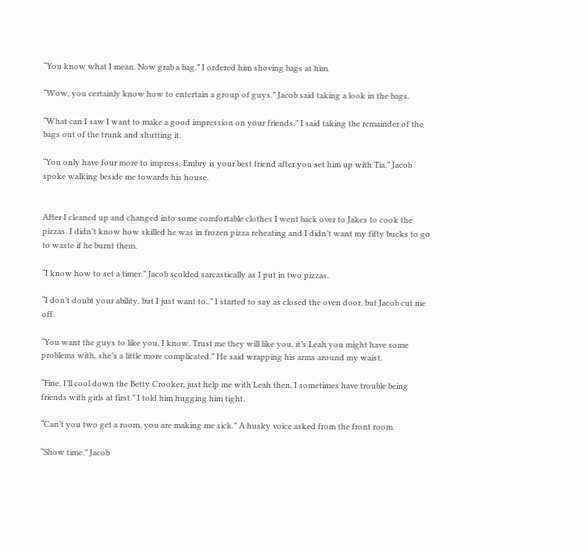“You know what I mean. Now grab a bag.” I ordered him shoving bags at him.

“Wow, you certainly know how to entertain a group of guys.” Jacob said taking a look in the bags.

“What can I saw I want to make a good impression on your friends,” I said taking the remainder of the bags out of the trunk and shutting it.

“You only have four more to impress, Embry is your best friend after you set him up with Tia.” Jacob spoke walking beside me towards his house.


After I cleaned up and changed into some comfortable clothes I went back over to Jakes to cook the pizzas. I didn’t know how skilled he was in frozen pizza reheating and I didn’t want my fifty bucks to go to waste if he burnt them.

“I know how to set a timer.” Jacob scolded sarcastically as I put in two pizzas.

“I don’t doubt your ability, but I just want to..” I started to say as closed the oven door, but Jacob cut me off.

“You want the guys to like you, I know. Trust me they will like you, it’s Leah you might have some problems with, she’s a little more complicated.” He said wrapping his arms around my waist.

“Fine, I’ll cool down the Betty Crooker, just help me with Leah then, I sometimes have trouble being friends with girls at first.” I told him hugging him tight.

“Can’t you two get a room, you are making me sick.” A husky voice asked from the front room.

“Show time.” Jacob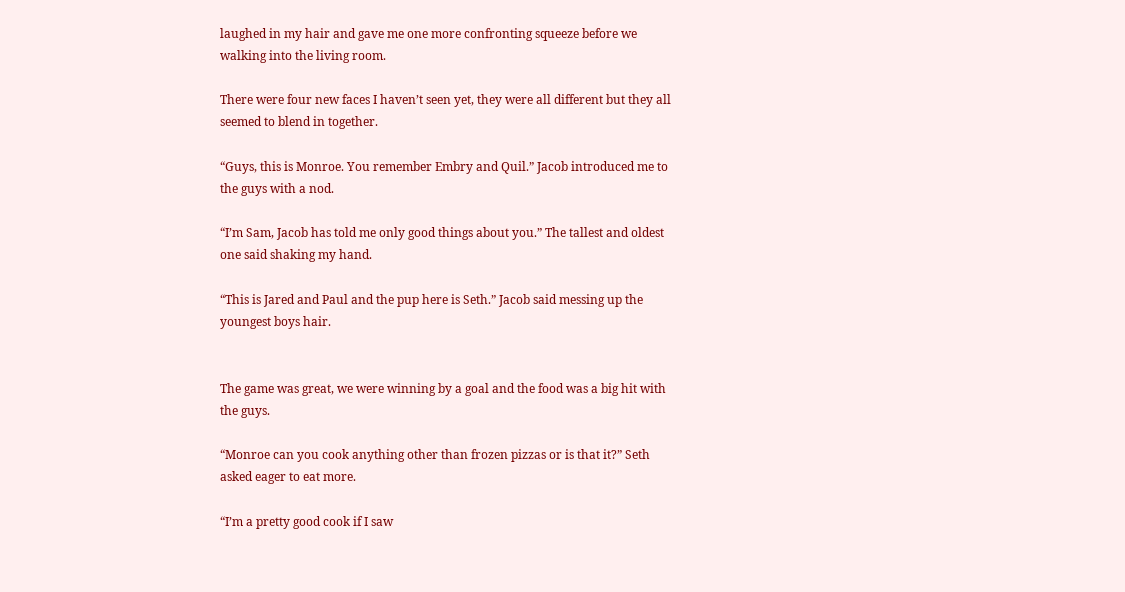laughed in my hair and gave me one more confronting squeeze before we walking into the living room.

There were four new faces I haven’t seen yet, they were all different but they all seemed to blend in together.

“Guys, this is Monroe. You remember Embry and Quil.” Jacob introduced me to the guys with a nod.

“I’m Sam, Jacob has told me only good things about you.” The tallest and oldest one said shaking my hand.

“This is Jared and Paul and the pup here is Seth.” Jacob said messing up the youngest boys hair.


The game was great, we were winning by a goal and the food was a big hit with the guys.

“Monroe can you cook anything other than frozen pizzas or is that it?” Seth asked eager to eat more.

“I’m a pretty good cook if I saw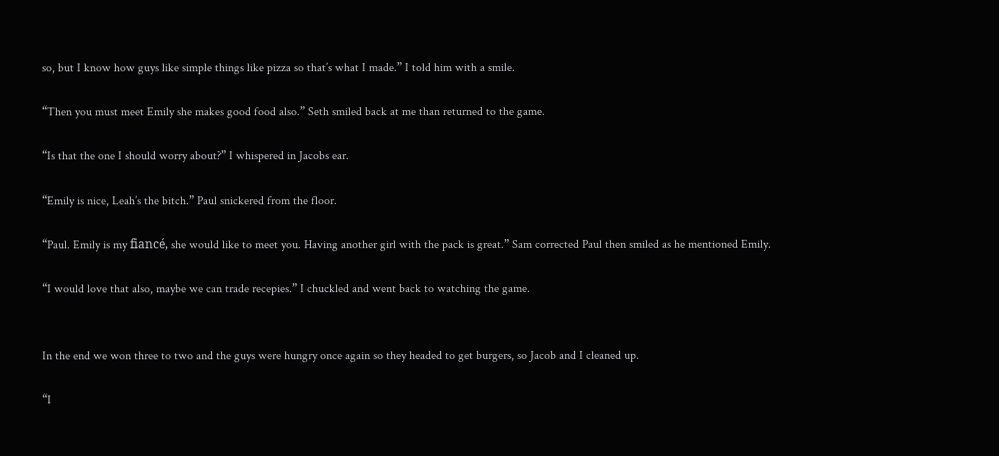so, but I know how guys like simple things like pizza so that’s what I made.” I told him with a smile.

“Then you must meet Emily she makes good food also.” Seth smiled back at me than returned to the game.

“Is that the one I should worry about?” I whispered in Jacobs ear.

“Emily is nice, Leah’s the bitch.” Paul snickered from the floor.

“Paul. Emily is my fiancé, she would like to meet you. Having another girl with the pack is great.” Sam corrected Paul then smiled as he mentioned Emily.

“I would love that also, maybe we can trade recepies.” I chuckled and went back to watching the game.


In the end we won three to two and the guys were hungry once again so they headed to get burgers, so Jacob and I cleaned up.

“I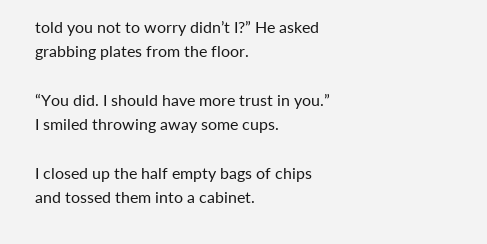told you not to worry didn’t I?” He asked grabbing plates from the floor.

“You did. I should have more trust in you.” I smiled throwing away some cups.

I closed up the half empty bags of chips and tossed them into a cabinet.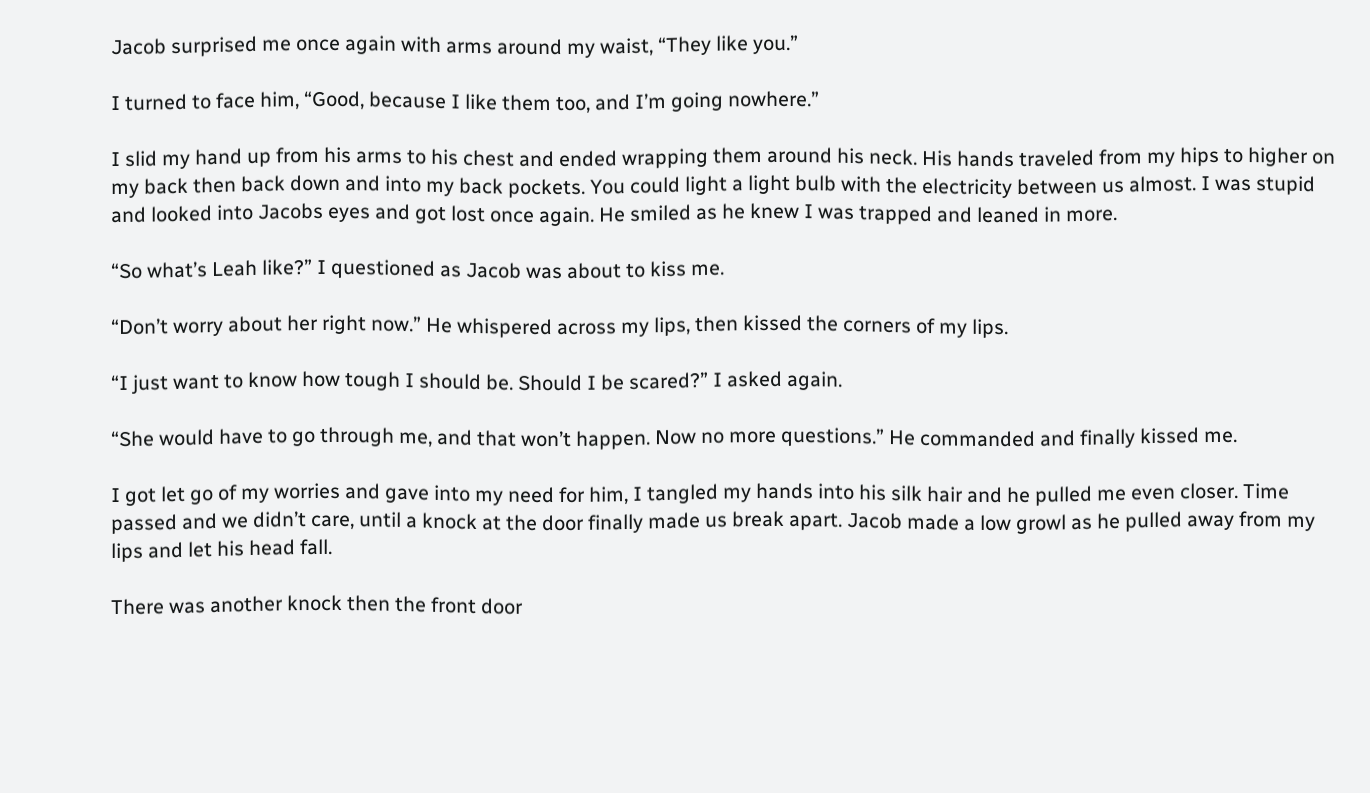Jacob surprised me once again with arms around my waist, “They like you.”

I turned to face him, “Good, because I like them too, and I’m going nowhere.”

I slid my hand up from his arms to his chest and ended wrapping them around his neck. His hands traveled from my hips to higher on my back then back down and into my back pockets. You could light a light bulb with the electricity between us almost. I was stupid and looked into Jacobs eyes and got lost once again. He smiled as he knew I was trapped and leaned in more.

“So what’s Leah like?” I questioned as Jacob was about to kiss me.

“Don’t worry about her right now.” He whispered across my lips, then kissed the corners of my lips.

“I just want to know how tough I should be. Should I be scared?” I asked again.

“She would have to go through me, and that won’t happen. Now no more questions.” He commanded and finally kissed me.

I got let go of my worries and gave into my need for him, I tangled my hands into his silk hair and he pulled me even closer. Time passed and we didn’t care, until a knock at the door finally made us break apart. Jacob made a low growl as he pulled away from my lips and let his head fall.

There was another knock then the front door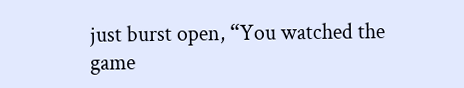just burst open, “You watched the game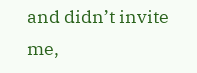and didn’t invite me,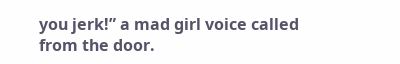you jerk!” a mad girl voice called from the door.